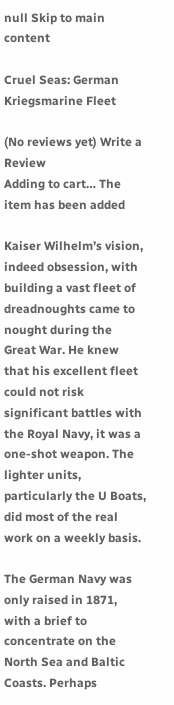null Skip to main content

Cruel Seas: German Kriegsmarine Fleet

(No reviews yet) Write a Review
Adding to cart… The item has been added

Kaiser Wilhelm’s vision, indeed obsession, with building a vast fleet of dreadnoughts came to nought during the Great War. He knew that his excellent fleet could not risk significant battles with the Royal Navy, it was a one-shot weapon. The lighter units, particularly the U Boats, did most of the real work on a weekly basis.

The German Navy was only raised in 1871, with a brief to concentrate on the North Sea and Baltic Coasts. Perhaps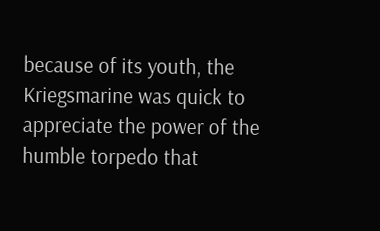because of its youth, the Kriegsmarine was quick to appreciate the power of the humble torpedo that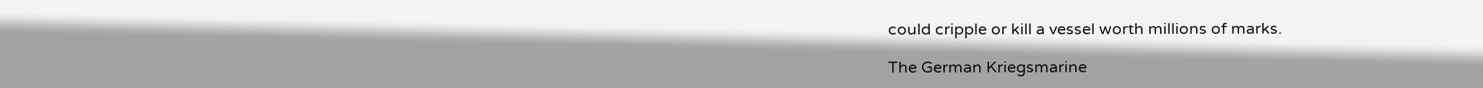could cripple or kill a vessel worth millions of marks.

The German Kriegsmarine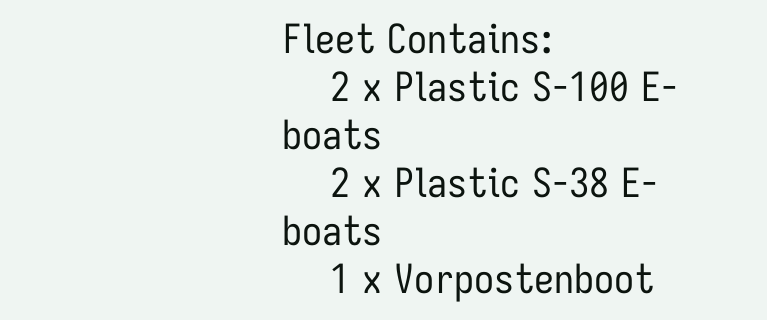Fleet Contains:
    2 x Plastic S-100 E-boats
    2 x Plastic S-38 E-boats
    1 x Vorpostenboot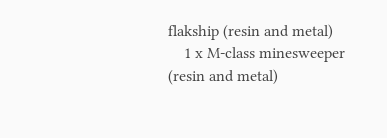flakship (resin and metal)
    1 x M-class minesweeper (resin and metal)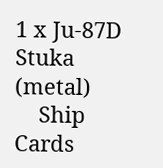1 x Ju-87D Stuka (metal)
    Ship Cards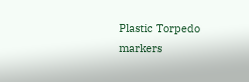Plastic Torpedo markers